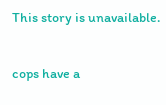This story is unavailable.

cops have a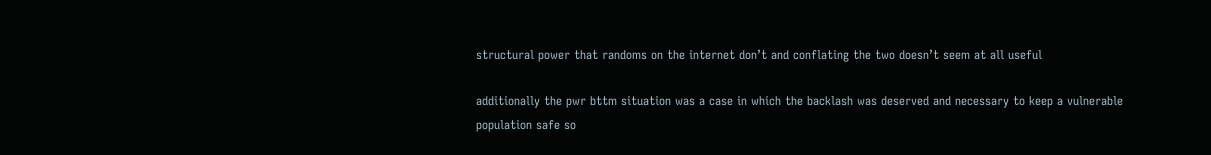structural power that randoms on the internet don’t and conflating the two doesn’t seem at all useful

additionally the pwr bttm situation was a case in which the backlash was deserved and necessary to keep a vulnerable population safe so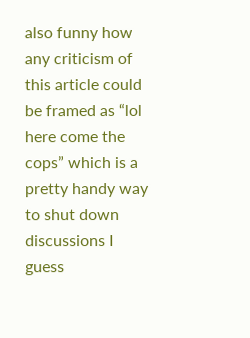also funny how any criticism of this article could be framed as “lol here come the cops” which is a pretty handy way to shut down discussions I guess